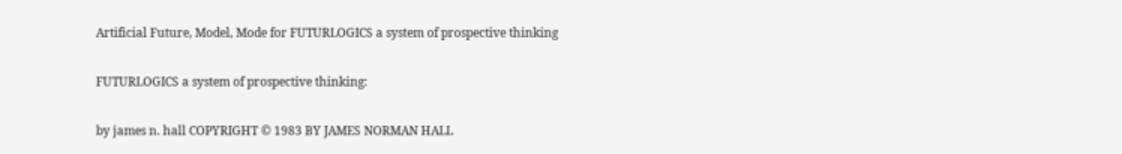Artificial Future, Model, Mode for FUTURLOGICS a system of prospective thinking

FUTURLOGICS a system of prospective thinking:

by james n. hall COPYRIGHT © 1983 BY JAMES NORMAN HALL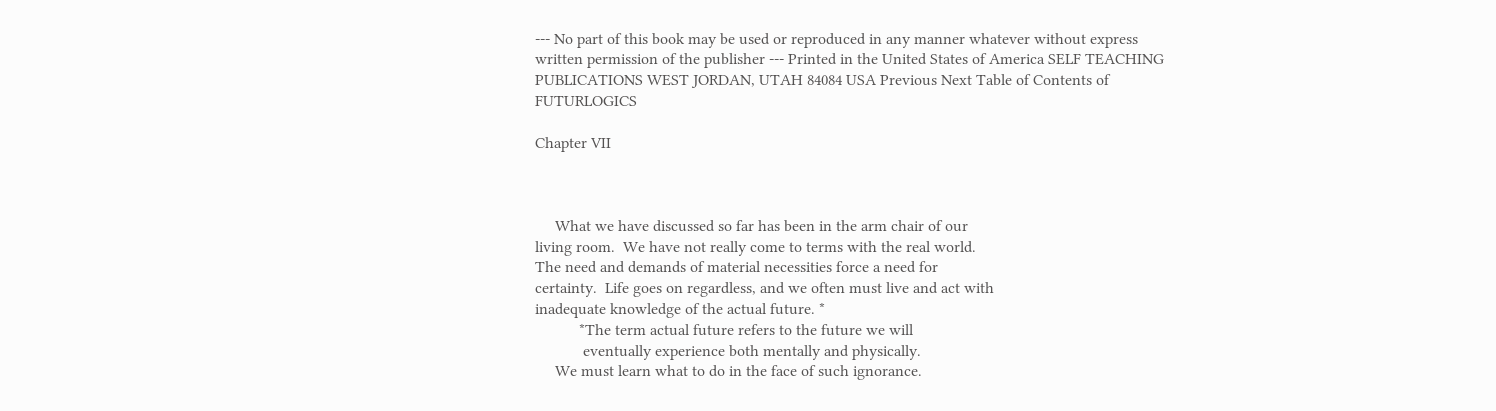--- No part of this book may be used or reproduced in any manner whatever without express written permission of the publisher --- Printed in the United States of America SELF TEACHING PUBLICATIONS WEST JORDAN, UTAH 84084 USA Previous Next Table of Contents of FUTURLOGICS

Chapter VII



     What we have discussed so far has been in the arm chair of our
living room.  We have not really come to terms with the real world.
The need and demands of material necessities force a need for
certainty.  Life goes on regardless, and we often must live and act with
inadequate knowledge of the actual future. *
           *The term actual future refers to the future we will
            eventually experience both mentally and physically.
     We must learn what to do in the face of such ignorance.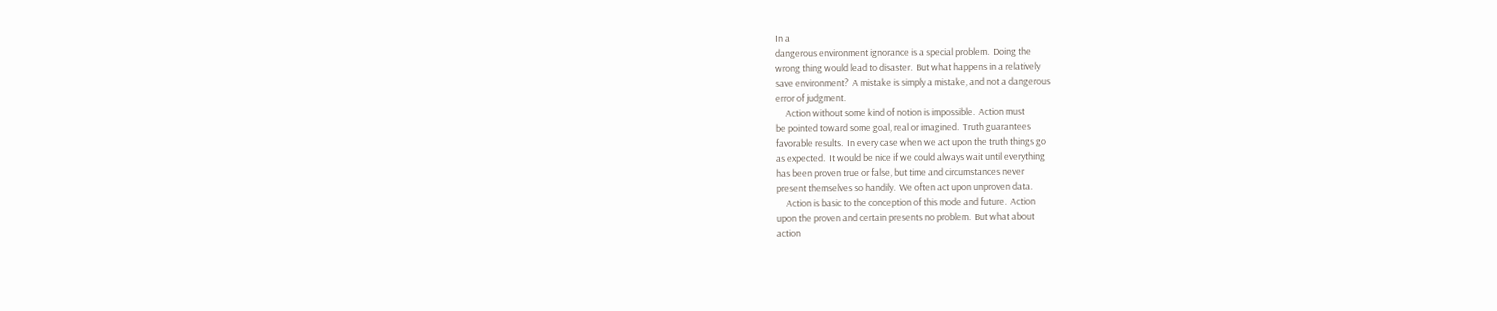In a
dangerous environment ignorance is a special problem.  Doing the
wrong thing would lead to disaster.  But what happens in a relatively
save environment?  A mistake is simply a mistake, and not a dangerous
error of judgment.
     Action without some kind of notion is impossible.  Action must
be pointed toward some goal, real or imagined.  Truth guarantees
favorable results.  In every case when we act upon the truth things go
as expected.  It would be nice if we could always wait until everything
has been proven true or false, but time and circumstances never
present themselves so handily.  We often act upon unproven data.
     Action is basic to the conception of this mode and future.  Action
upon the proven and certain presents no problem.  But what about
action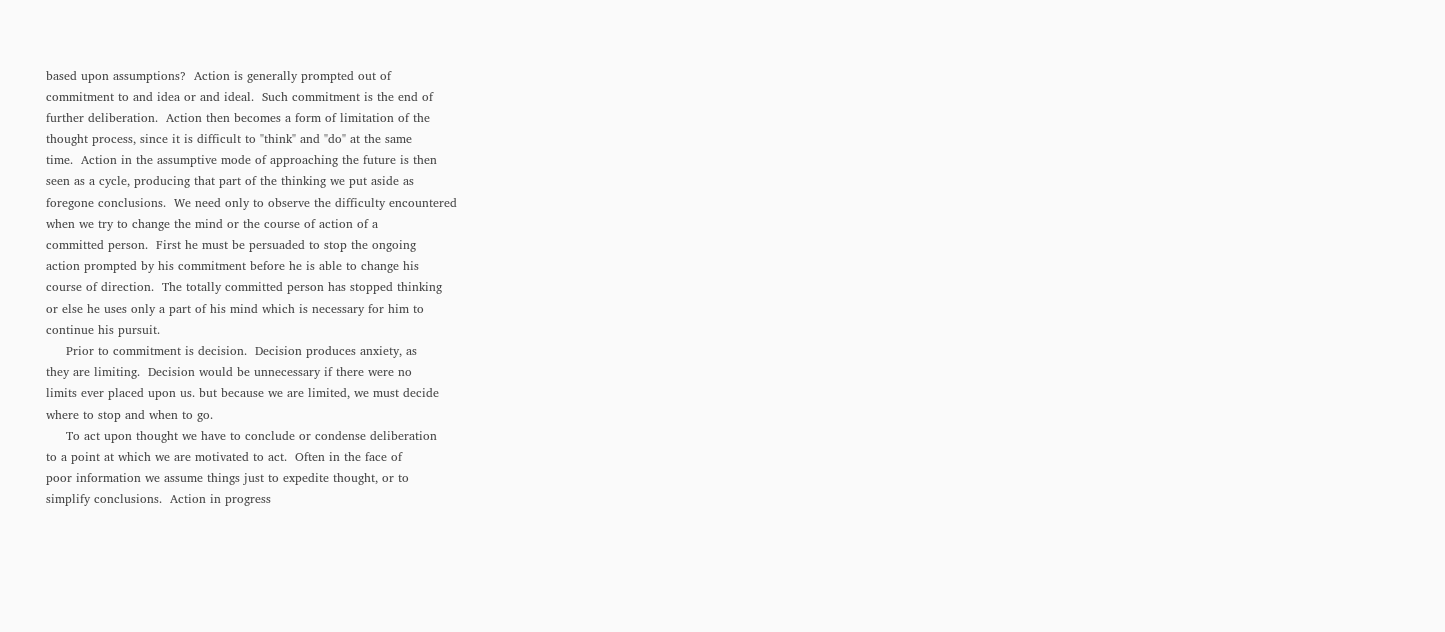based upon assumptions?  Action is generally prompted out of
commitment to and idea or and ideal.  Such commitment is the end of
further deliberation.  Action then becomes a form of limitation of the
thought process, since it is difficult to "think" and "do" at the same
time.  Action in the assumptive mode of approaching the future is then
seen as a cycle, producing that part of the thinking we put aside as
foregone conclusions.  We need only to observe the difficulty encountered
when we try to change the mind or the course of action of a
committed person.  First he must be persuaded to stop the ongoing
action prompted by his commitment before he is able to change his
course of direction.  The totally committed person has stopped thinking
or else he uses only a part of his mind which is necessary for him to
continue his pursuit.
     Prior to commitment is decision.  Decision produces anxiety, as
they are limiting.  Decision would be unnecessary if there were no
limits ever placed upon us. but because we are limited, we must decide
where to stop and when to go.
     To act upon thought we have to conclude or condense deliberation
to a point at which we are motivated to act.  Often in the face of
poor information we assume things just to expedite thought, or to
simplify conclusions.  Action in progress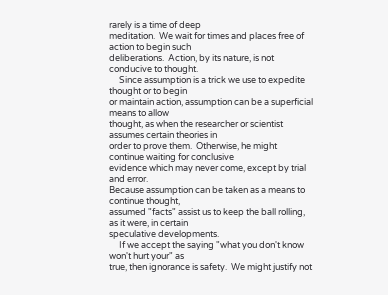rarely is a time of deep
meditation.  We wait for times and places free of action to begin such
deliberations.  Action, by its nature, is not conducive to thought.
     Since assumption is a trick we use to expedite thought or to begin
or maintain action, assumption can be a superficial  means to allow
thought, as when the researcher or scientist assumes certain theories in
order to prove them.  Otherwise, he might continue waiting for conclusive
evidence which may never come, except by trial and error.
Because assumption can be taken as a means to continue thought,
assumed "facts" assist us to keep the ball rolling, as it were, in certain
speculative developments.
     If we accept the saying "what you don't know won't hurt your" as
true, then ignorance is safety.  We might justify not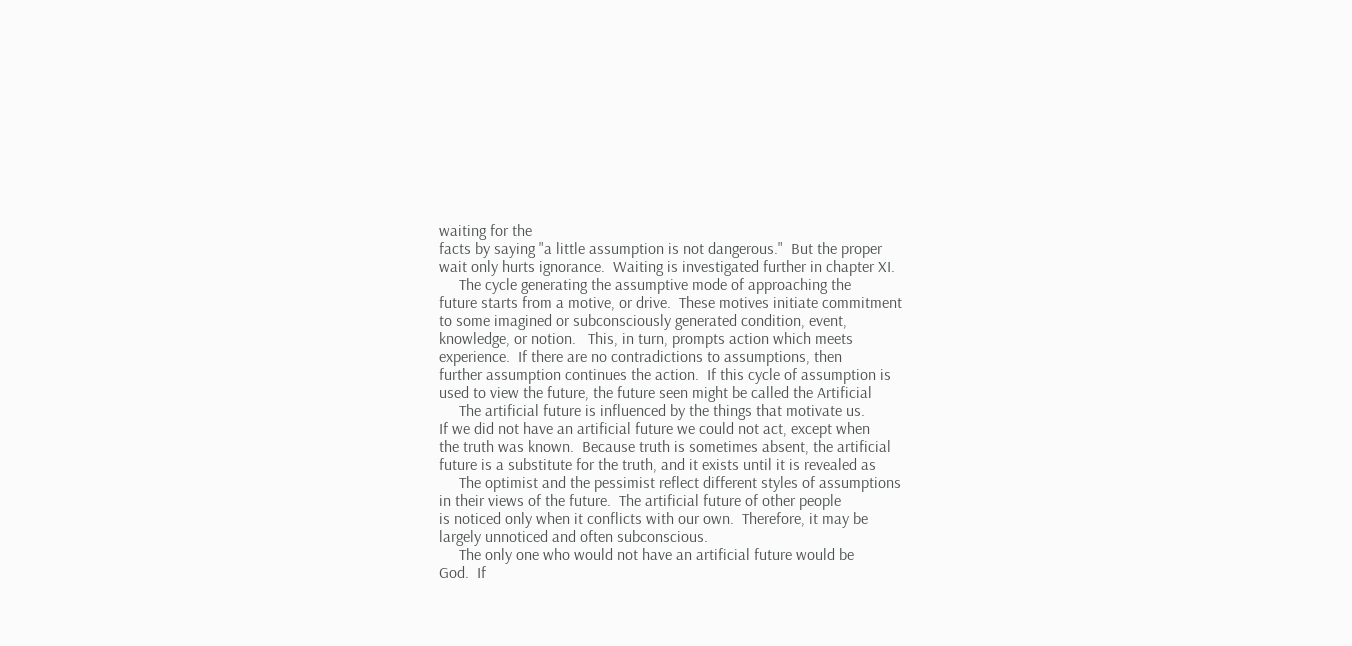waiting for the
facts by saying "a little assumption is not dangerous."  But the proper
wait only hurts ignorance.  Waiting is investigated further in chapter XI.
     The cycle generating the assumptive mode of approaching the
future starts from a motive, or drive.  These motives initiate commitment
to some imagined or subconsciously generated condition, event,
knowledge, or notion.   This, in turn, prompts action which meets
experience.  If there are no contradictions to assumptions, then
further assumption continues the action.  If this cycle of assumption is
used to view the future, the future seen might be called the Artificial
     The artificial future is influenced by the things that motivate us.
If we did not have an artificial future we could not act, except when
the truth was known.  Because truth is sometimes absent, the artificial
future is a substitute for the truth, and it exists until it is revealed as
     The optimist and the pessimist reflect different styles of assumptions
in their views of the future.  The artificial future of other people
is noticed only when it conflicts with our own.  Therefore, it may be
largely unnoticed and often subconscious.
     The only one who would not have an artificial future would be
God.  If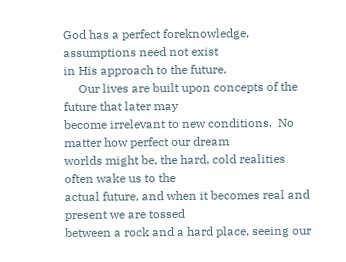God has a perfect foreknowledge, assumptions need not exist
in His approach to the future.
     Our lives are built upon concepts of the future that later may
become irrelevant to new conditions.  No matter how perfect our dream
worlds might be, the hard, cold realities often wake us to the
actual future, and when it becomes real and present we are tossed
between a rock and a hard place, seeing our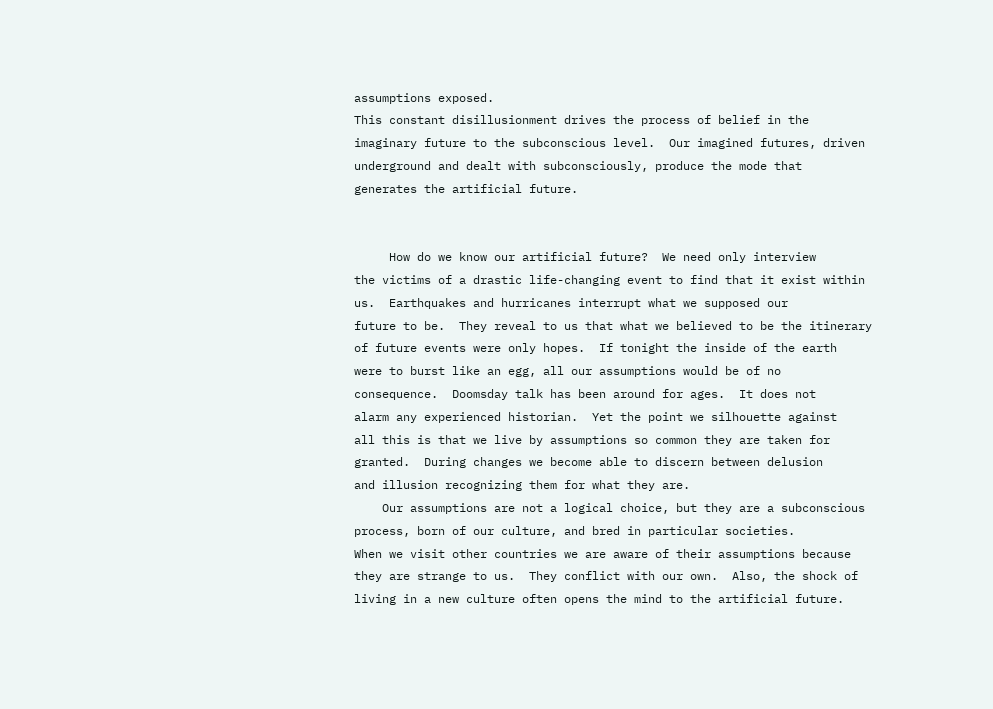assumptions exposed.
This constant disillusionment drives the process of belief in the
imaginary future to the subconscious level.  Our imagined futures, driven
underground and dealt with subconsciously, produce the mode that
generates the artificial future.


     How do we know our artificial future?  We need only interview
the victims of a drastic life-changing event to find that it exist within
us.  Earthquakes and hurricanes interrupt what we supposed our
future to be.  They reveal to us that what we believed to be the itinerary
of future events were only hopes.  If tonight the inside of the earth
were to burst like an egg, all our assumptions would be of no
consequence.  Doomsday talk has been around for ages.  It does not
alarm any experienced historian.  Yet the point we silhouette against
all this is that we live by assumptions so common they are taken for
granted.  During changes we become able to discern between delusion
and illusion recognizing them for what they are.
    Our assumptions are not a logical choice, but they are a subconscious
process, born of our culture, and bred in particular societies.
When we visit other countries we are aware of their assumptions because
they are strange to us.  They conflict with our own.  Also, the shock of
living in a new culture often opens the mind to the artificial future.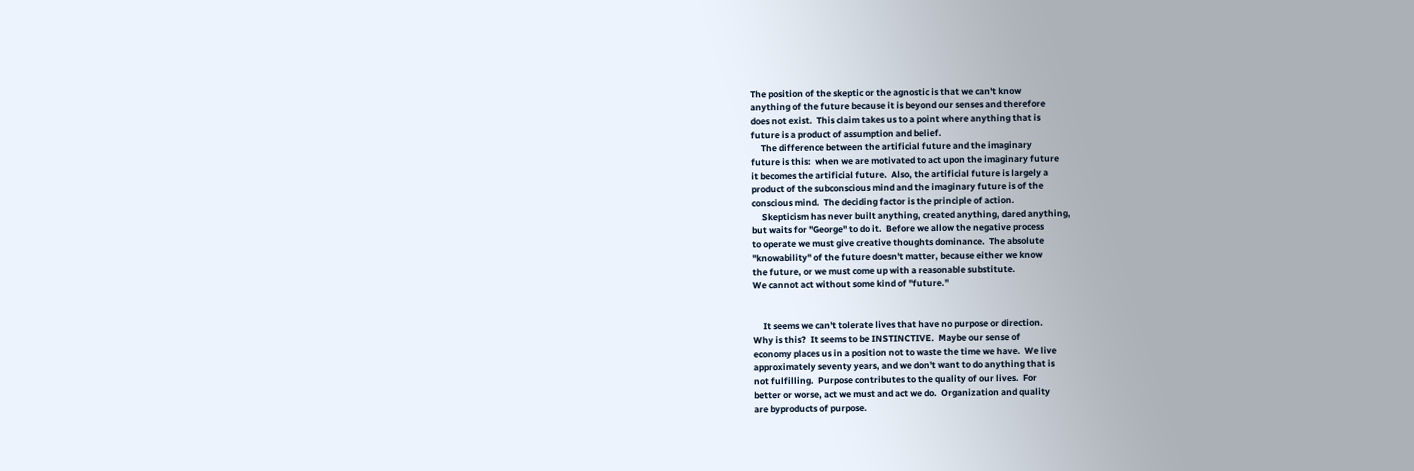The position of the skeptic or the agnostic is that we can't know
anything of the future because it is beyond our senses and therefore
does not exist.  This claim takes us to a point where anything that is
future is a product of assumption and belief.
     The difference between the artificial future and the imaginary
future is this:  when we are motivated to act upon the imaginary future
it becomes the artificial future.  Also, the artificial future is largely a
product of the subconscious mind and the imaginary future is of the
conscious mind.  The deciding factor is the principle of action.
     Skepticism has never built anything, created anything, dared anything,
but waits for "George" to do it.  Before we allow the negative process
to operate we must give creative thoughts dominance.  The absolute
"knowability" of the future doesn't matter, because either we know
the future, or we must come up with a reasonable substitute.
We cannot act without some kind of "future."


     It seems we can't tolerate lives that have no purpose or direction.
Why is this?  It seems to be INSTINCTIVE.  Maybe our sense of
economy places us in a position not to waste the time we have.  We live
approximately seventy years, and we don't want to do anything that is
not fulfilling.  Purpose contributes to the quality of our lives.  For
better or worse, act we must and act we do.  Organization and quality
are byproducts of purpose.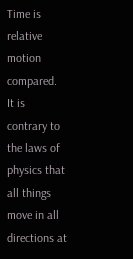Time is relative motion compared.  It is contrary to the laws of
physics that all things move in all directions at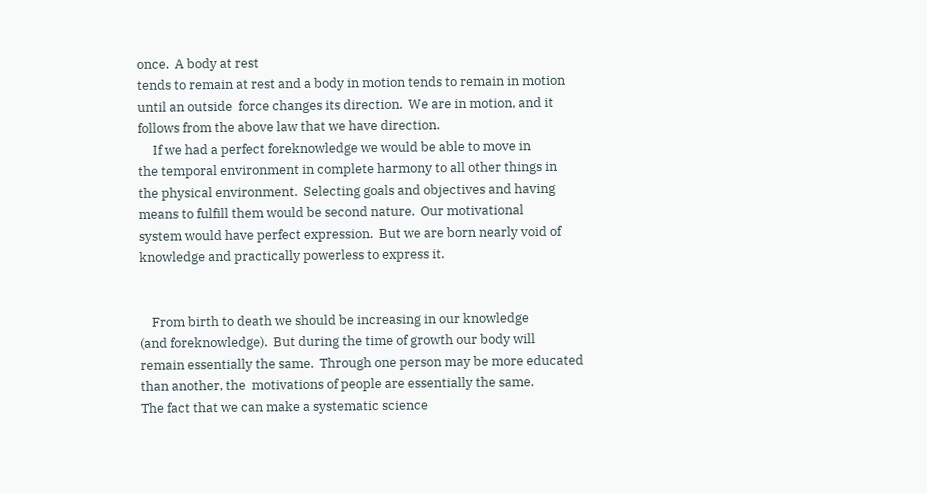once.  A body at rest
tends to remain at rest and a body in motion tends to remain in motion
until an outside  force changes its direction.  We are in motion, and it
follows from the above law that we have direction.
     If we had a perfect foreknowledge we would be able to move in
the temporal environment in complete harmony to all other things in
the physical environment.  Selecting goals and objectives and having
means to fulfill them would be second nature.  Our motivational
system would have perfect expression.  But we are born nearly void of
knowledge and practically powerless to express it.


    From birth to death we should be increasing in our knowledge
(and foreknowledge).  But during the time of growth our body will
remain essentially the same.  Through one person may be more educated
than another, the  motivations of people are essentially the same.
The fact that we can make a systematic science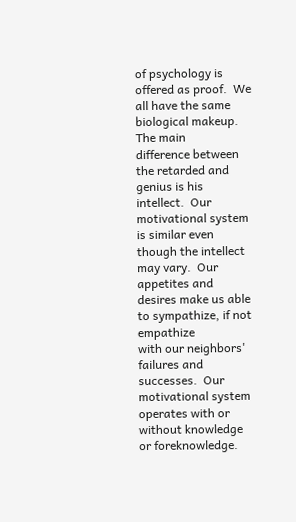of psychology is
offered as proof.  We all have the same biological makeup.  The main
difference between the retarded and genius is his intellect.  Our
motivational system is similar even though the intellect may vary.  Our
appetites and desires make us able to sympathize, if not empathize
with our neighbors' failures and successes.  Our motivational system
operates with or without knowledge or foreknowledge.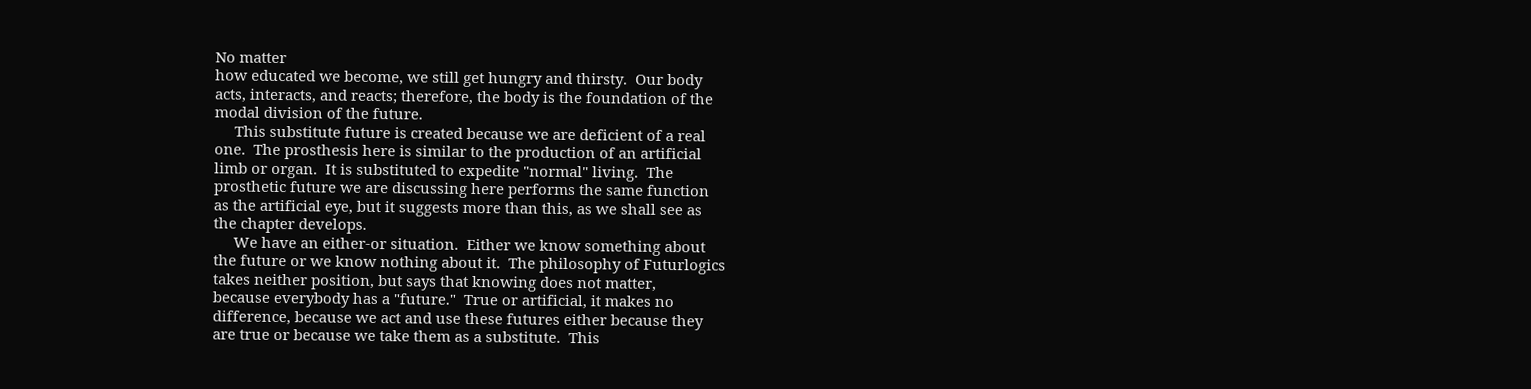No matter
how educated we become, we still get hungry and thirsty.  Our body
acts, interacts, and reacts; therefore, the body is the foundation of the
modal division of the future.
     This substitute future is created because we are deficient of a real
one.  The prosthesis here is similar to the production of an artificial
limb or organ.  It is substituted to expedite "normal" living.  The
prosthetic future we are discussing here performs the same function
as the artificial eye, but it suggests more than this, as we shall see as
the chapter develops.
     We have an either-or situation.  Either we know something about
the future or we know nothing about it.  The philosophy of Futurlogics
takes neither position, but says that knowing does not matter,
because everybody has a "future."  True or artificial, it makes no
difference, because we act and use these futures either because they
are true or because we take them as a substitute.  This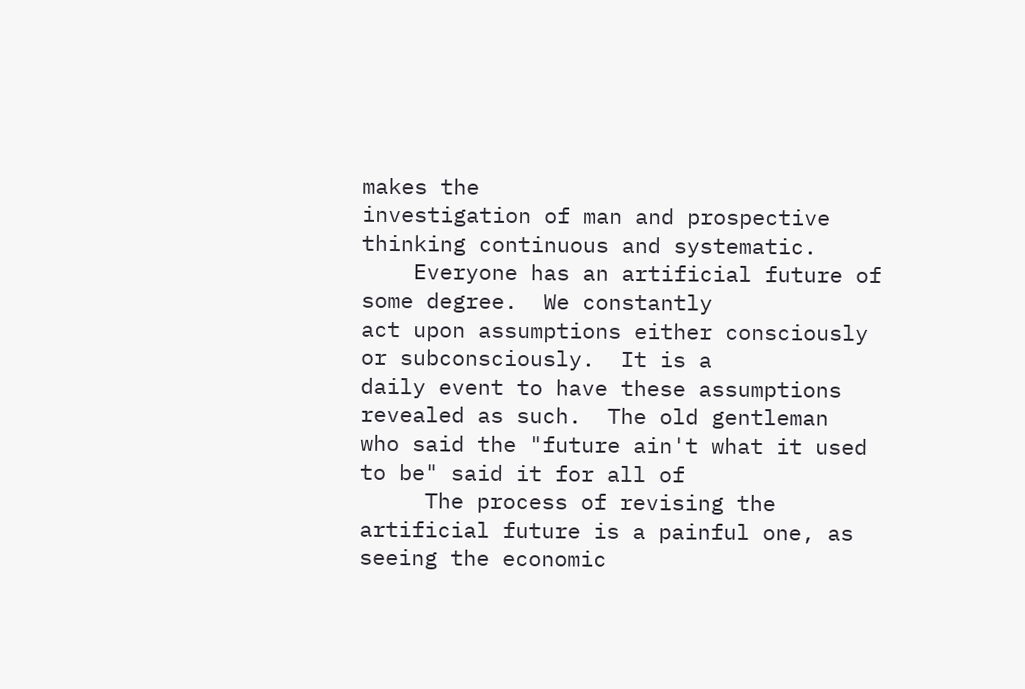makes the
investigation of man and prospective thinking continuous and systematic.
    Everyone has an artificial future of some degree.  We constantly
act upon assumptions either consciously or subconsciously.  It is a
daily event to have these assumptions revealed as such.  The old gentleman
who said the "future ain't what it used to be" said it for all of
     The process of revising the artificial future is a painful one, as
seeing the economic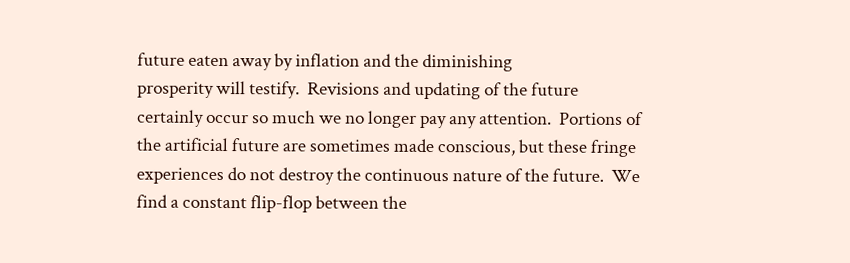future eaten away by inflation and the diminishing
prosperity will testify.  Revisions and updating of the future
certainly occur so much we no longer pay any attention.  Portions of
the artificial future are sometimes made conscious, but these fringe
experiences do not destroy the continuous nature of the future.  We
find a constant flip-flop between the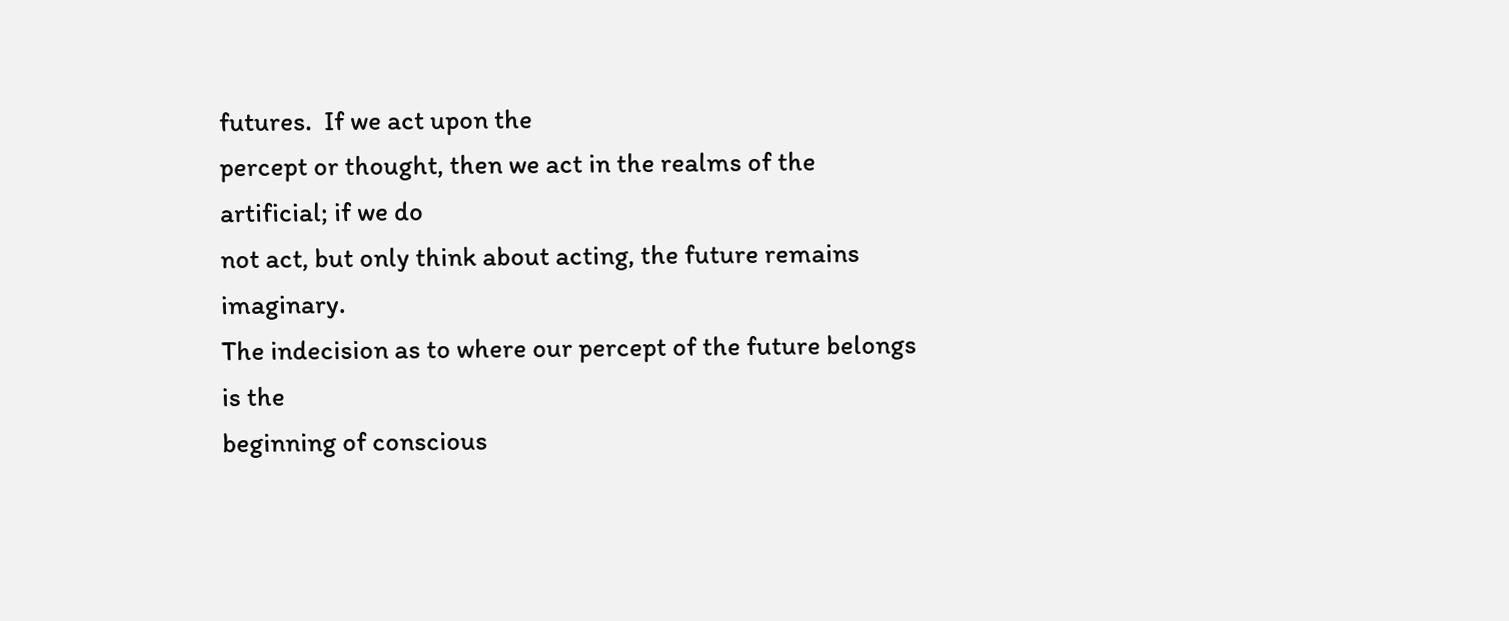futures.  If we act upon the
percept or thought, then we act in the realms of the artificial; if we do
not act, but only think about acting, the future remains imaginary.
The indecision as to where our percept of the future belongs is the
beginning of conscious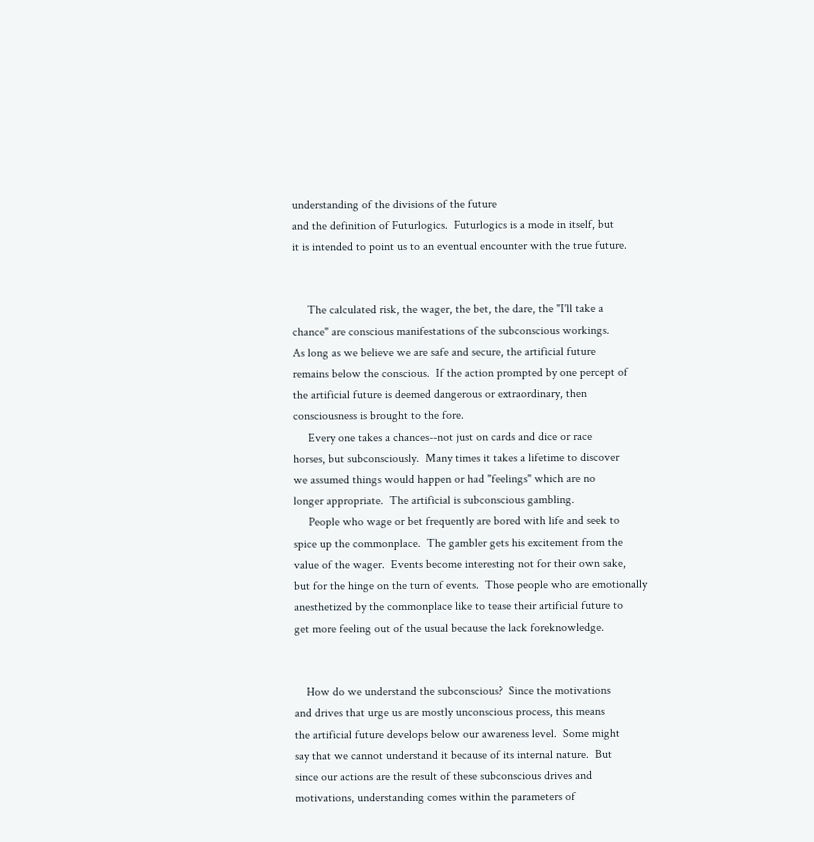understanding of the divisions of the future
and the definition of Futurlogics.  Futurlogics is a mode in itself, but
it is intended to point us to an eventual encounter with the true future.


     The calculated risk, the wager, the bet, the dare, the "I'll take a
chance" are conscious manifestations of the subconscious workings.
As long as we believe we are safe and secure, the artificial future
remains below the conscious.  If the action prompted by one percept of
the artificial future is deemed dangerous or extraordinary, then
consciousness is brought to the fore.
     Every one takes a chances--not just on cards and dice or race
horses, but subconsciously.  Many times it takes a lifetime to discover
we assumed things would happen or had "feelings" which are no
longer appropriate.  The artificial is subconscious gambling.
     People who wage or bet frequently are bored with life and seek to
spice up the commonplace.  The gambler gets his excitement from the
value of the wager.  Events become interesting not for their own sake,
but for the hinge on the turn of events.  Those people who are emotionally
anesthetized by the commonplace like to tease their artificial future to
get more feeling out of the usual because the lack foreknowledge.


    How do we understand the subconscious?  Since the motivations
and drives that urge us are mostly unconscious process, this means
the artificial future develops below our awareness level.  Some might
say that we cannot understand it because of its internal nature.  But
since our actions are the result of these subconscious drives and
motivations, understanding comes within the parameters of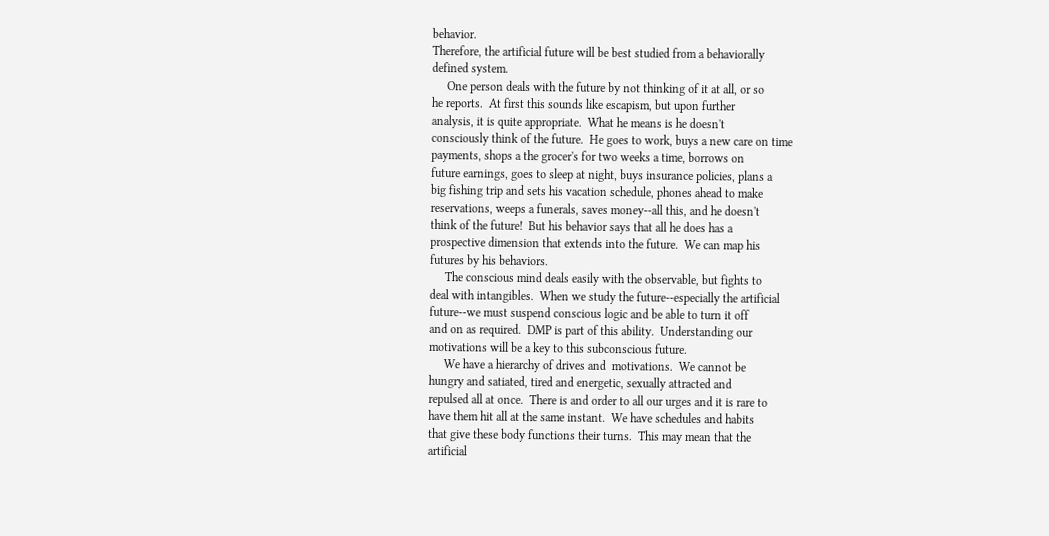behavior.
Therefore, the artificial future will be best studied from a behaviorally
defined system.
     One person deals with the future by not thinking of it at all, or so
he reports.  At first this sounds like escapism, but upon further
analysis, it is quite appropriate.  What he means is he doesn't
consciously think of the future.  He goes to work, buys a new care on time
payments, shops a the grocer's for two weeks a time, borrows on
future earnings, goes to sleep at night, buys insurance policies, plans a
big fishing trip and sets his vacation schedule, phones ahead to make
reservations, weeps a funerals, saves money--all this, and he doesn't
think of the future!  But his behavior says that all he does has a
prospective dimension that extends into the future.  We can map his
futures by his behaviors.
     The conscious mind deals easily with the observable, but fights to
deal with intangibles.  When we study the future--especially the artificial
future--we must suspend conscious logic and be able to turn it off
and on as required.  DMP is part of this ability.  Understanding our
motivations will be a key to this subconscious future.
     We have a hierarchy of drives and  motivations.  We cannot be
hungry and satiated, tired and energetic, sexually attracted and
repulsed all at once.  There is and order to all our urges and it is rare to
have them hit all at the same instant.  We have schedules and habits
that give these body functions their turns.  This may mean that the
artificial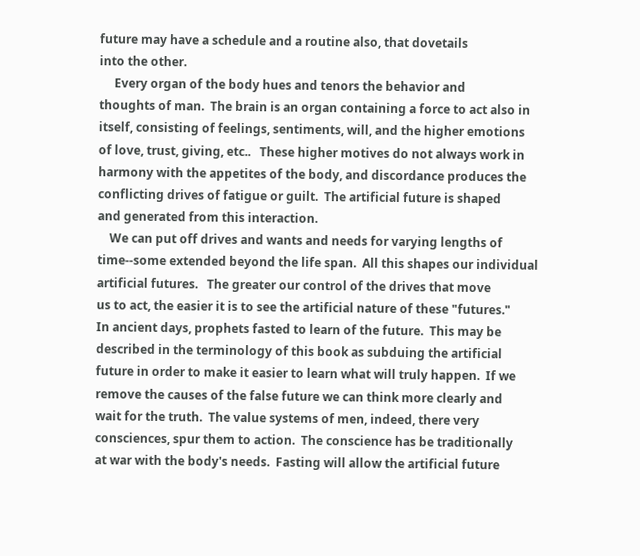future may have a schedule and a routine also, that dovetails
into the other.
     Every organ of the body hues and tenors the behavior and
thoughts of man.  The brain is an organ containing a force to act also in
itself, consisting of feelings, sentiments, will, and the higher emotions
of love, trust, giving, etc..   These higher motives do not always work in
harmony with the appetites of the body, and discordance produces the
conflicting drives of fatigue or guilt.  The artificial future is shaped
and generated from this interaction.
    We can put off drives and wants and needs for varying lengths of
time--some extended beyond the life span.  All this shapes our individual
artificial futures.   The greater our control of the drives that move
us to act, the easier it is to see the artificial nature of these "futures."
In ancient days, prophets fasted to learn of the future.  This may be
described in the terminology of this book as subduing the artificial
future in order to make it easier to learn what will truly happen.  If we
remove the causes of the false future we can think more clearly and
wait for the truth.  The value systems of men, indeed, there very
consciences, spur them to action.  The conscience has be traditionally
at war with the body's needs.  Fasting will allow the artificial future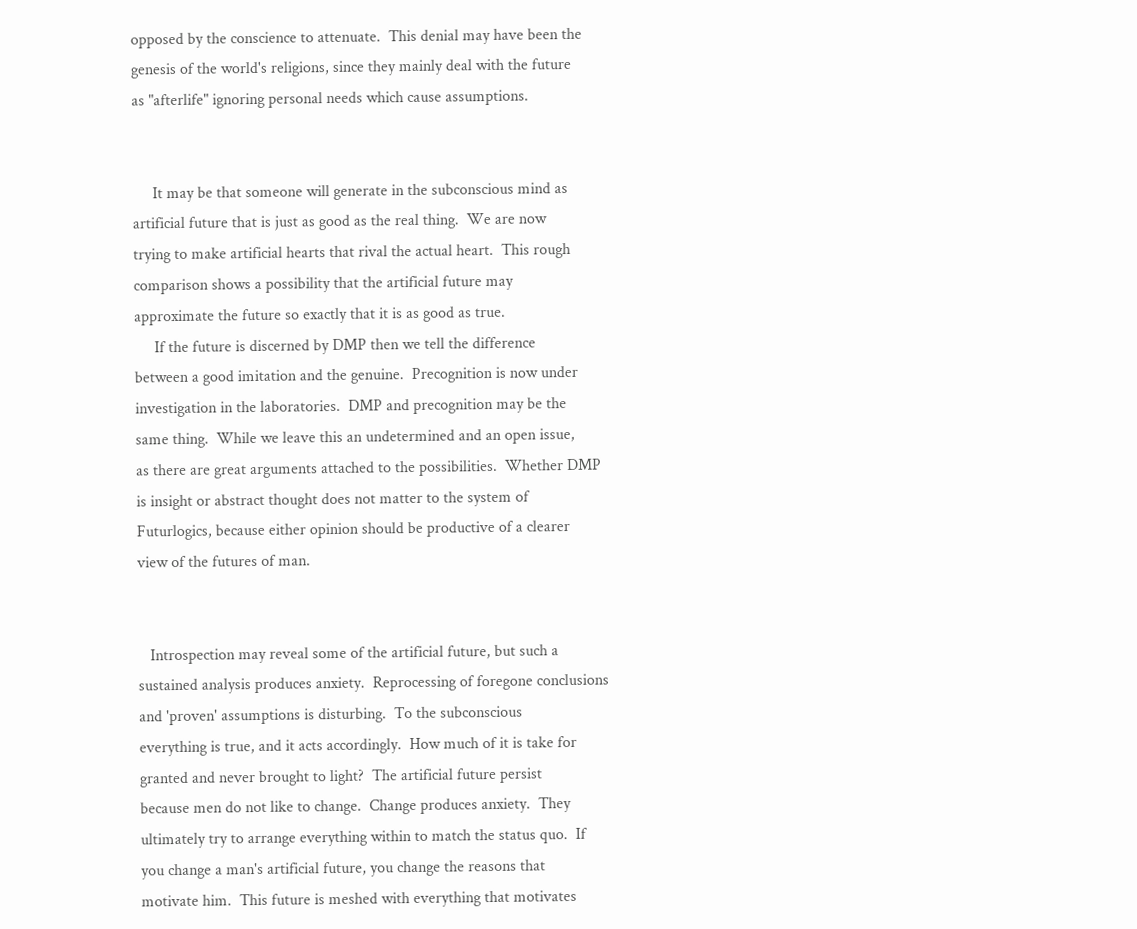opposed by the conscience to attenuate.  This denial may have been the
genesis of the world's religions, since they mainly deal with the future
as "afterlife" ignoring personal needs which cause assumptions.


     It may be that someone will generate in the subconscious mind as
artificial future that is just as good as the real thing.  We are now
trying to make artificial hearts that rival the actual heart.  This rough
comparison shows a possibility that the artificial future may
approximate the future so exactly that it is as good as true.
     If the future is discerned by DMP then we tell the difference
between a good imitation and the genuine.  Precognition is now under
investigation in the laboratories.  DMP and precognition may be the
same thing.  While we leave this an undetermined and an open issue,
as there are great arguments attached to the possibilities.  Whether DMP
is insight or abstract thought does not matter to the system of
Futurlogics, because either opinion should be productive of a clearer
view of the futures of man.


   Introspection may reveal some of the artificial future, but such a
sustained analysis produces anxiety.  Reprocessing of foregone conclusions
and 'proven' assumptions is disturbing.  To the subconscious
everything is true, and it acts accordingly.  How much of it is take for
granted and never brought to light?  The artificial future persist
because men do not like to change.  Change produces anxiety.  They
ultimately try to arrange everything within to match the status quo.  If
you change a man's artificial future, you change the reasons that
motivate him.  This future is meshed with everything that motivates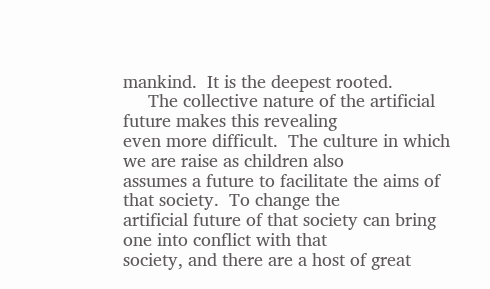mankind.  It is the deepest rooted.
     The collective nature of the artificial future makes this revealing
even more difficult.  The culture in which we are raise as children also
assumes a future to facilitate the aims of that society.  To change the
artificial future of that society can bring one into conflict with that
society, and there are a host of great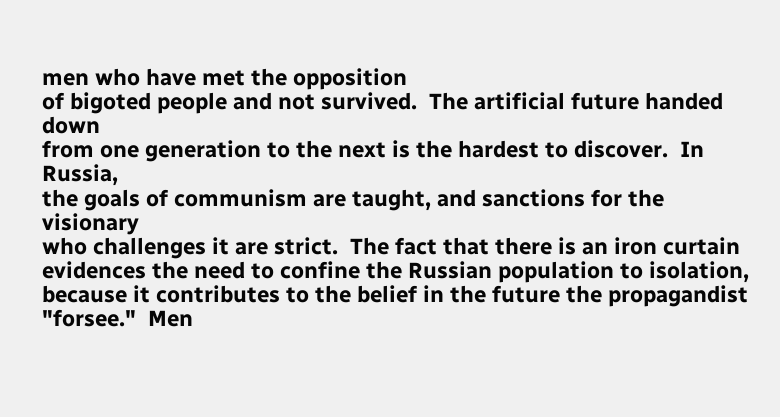men who have met the opposition
of bigoted people and not survived.  The artificial future handed down
from one generation to the next is the hardest to discover.  In Russia,
the goals of communism are taught, and sanctions for the visionary
who challenges it are strict.  The fact that there is an iron curtain
evidences the need to confine the Russian population to isolation,
because it contributes to the belief in the future the propagandist
"forsee."  Men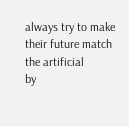always try to make their future match the artificial
by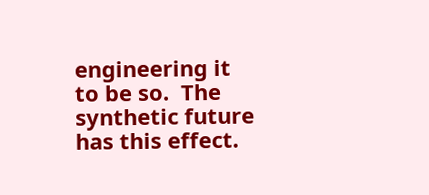engineering it to be so.  The synthetic future has this effect.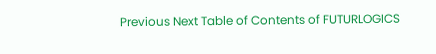Previous Next Table of Contents of FUTURLOGICS